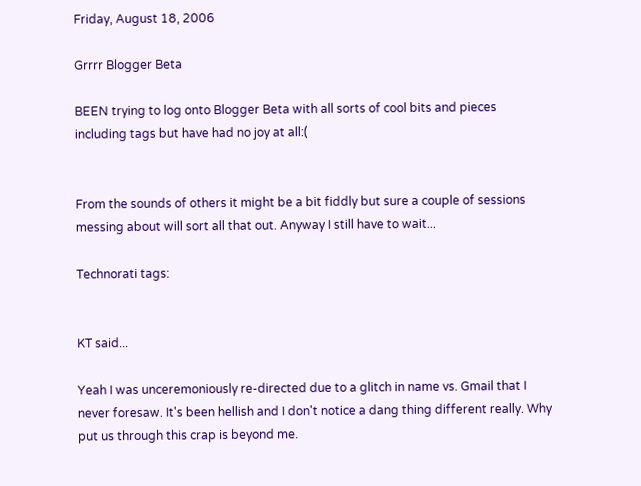Friday, August 18, 2006

Grrrr Blogger Beta

BEEN trying to log onto Blogger Beta with all sorts of cool bits and pieces including tags but have had no joy at all:(


From the sounds of others it might be a bit fiddly but sure a couple of sessions messing about will sort all that out. Anyway I still have to wait...

Technorati tags:


KT said...

Yeah I was unceremoniously re-directed due to a glitch in name vs. Gmail that I never foresaw. It's been hellish and I don't notice a dang thing different really. Why put us through this crap is beyond me.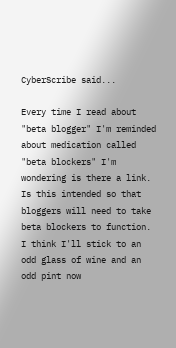CyberScribe said...

Every time I read about "beta blogger" I'm reminded about medication called "beta blockers" I'm wondering is there a link. Is this intended so that bloggers will need to take beta blockers to function.
I think I'll stick to an odd glass of wine and an odd pint now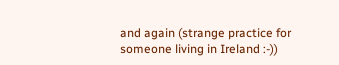and again (strange practice for someone living in Ireland :-))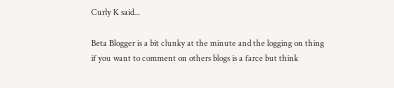Curly K said...

Beta Blogger is a bit clunky at the minute and the logging on thing if you want to comment on others blogs is a farce but think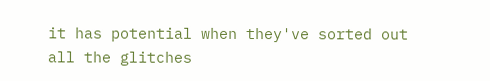it has potential when they've sorted out all the glitches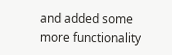and added some more functionality